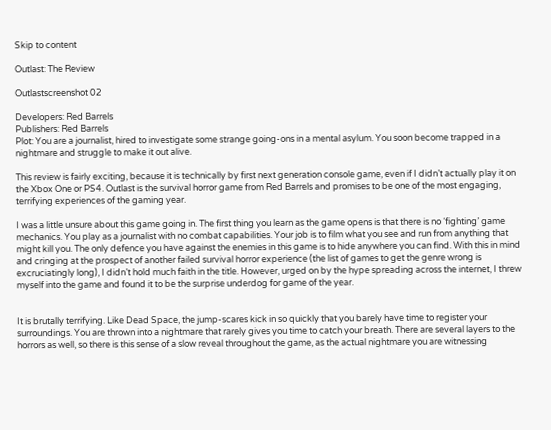Skip to content

Outlast: The Review

Outlastscreenshot 02

Developers: Red Barrels
Publishers: Red Barrels
Plot: You are a journalist, hired to investigate some strange going-ons in a mental asylum. You soon become trapped in a nightmare and struggle to make it out alive.

This review is fairly exciting, because it is technically by first next generation console game, even if I didn’t actually play it on the Xbox One or PS4. Outlast is the survival horror game from Red Barrels and promises to be one of the most engaging, terrifying experiences of the gaming year.

I was a little unsure about this game going in. The first thing you learn as the game opens is that there is no ‘fighting’ game mechanics. You play as a journalist with no combat capabilities. Your job is to film what you see and run from anything that might kill you. The only defence you have against the enemies in this game is to hide anywhere you can find. With this in mind and cringing at the prospect of another failed survival horror experience (the list of games to get the genre wrong is excruciatingly long), I didn’t hold much faith in the title. However, urged on by the hype spreading across the internet, I threw myself into the game and found it to be the surprise underdog for game of the year.


It is brutally terrifying. Like Dead Space, the jump-scares kick in so quickly that you barely have time to register your surroundings. You are thrown into a nightmare that rarely gives you time to catch your breath. There are several layers to the horrors as well, so there is this sense of a slow reveal throughout the game, as the actual nightmare you are witnessing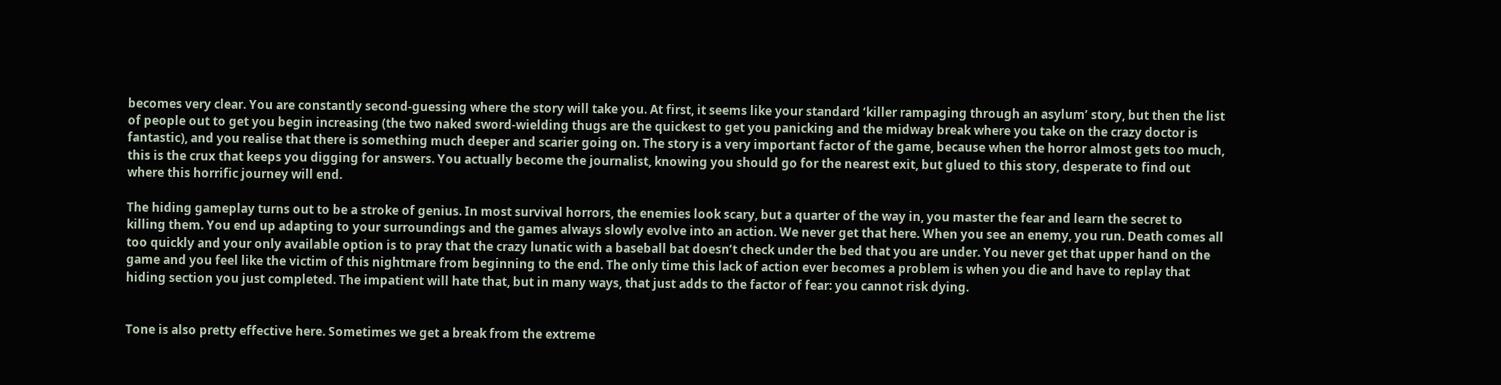becomes very clear. You are constantly second-guessing where the story will take you. At first, it seems like your standard ‘killer rampaging through an asylum’ story, but then the list of people out to get you begin increasing (the two naked sword-wielding thugs are the quickest to get you panicking and the midway break where you take on the crazy doctor is fantastic), and you realise that there is something much deeper and scarier going on. The story is a very important factor of the game, because when the horror almost gets too much, this is the crux that keeps you digging for answers. You actually become the journalist, knowing you should go for the nearest exit, but glued to this story, desperate to find out where this horrific journey will end.

The hiding gameplay turns out to be a stroke of genius. In most survival horrors, the enemies look scary, but a quarter of the way in, you master the fear and learn the secret to killing them. You end up adapting to your surroundings and the games always slowly evolve into an action. We never get that here. When you see an enemy, you run. Death comes all too quickly and your only available option is to pray that the crazy lunatic with a baseball bat doesn’t check under the bed that you are under. You never get that upper hand on the game and you feel like the victim of this nightmare from beginning to the end. The only time this lack of action ever becomes a problem is when you die and have to replay that hiding section you just completed. The impatient will hate that, but in many ways, that just adds to the factor of fear: you cannot risk dying.


Tone is also pretty effective here. Sometimes we get a break from the extreme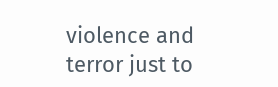violence and terror just to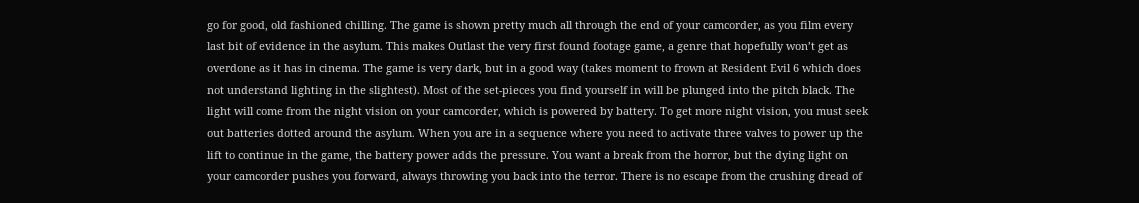go for good, old fashioned chilling. The game is shown pretty much all through the end of your camcorder, as you film every last bit of evidence in the asylum. This makes Outlast the very first found footage game, a genre that hopefully won’t get as overdone as it has in cinema. The game is very dark, but in a good way (takes moment to frown at Resident Evil 6 which does not understand lighting in the slightest). Most of the set-pieces you find yourself in will be plunged into the pitch black. The light will come from the night vision on your camcorder, which is powered by battery. To get more night vision, you must seek out batteries dotted around the asylum. When you are in a sequence where you need to activate three valves to power up the lift to continue in the game, the battery power adds the pressure. You want a break from the horror, but the dying light on your camcorder pushes you forward, always throwing you back into the terror. There is no escape from the crushing dread of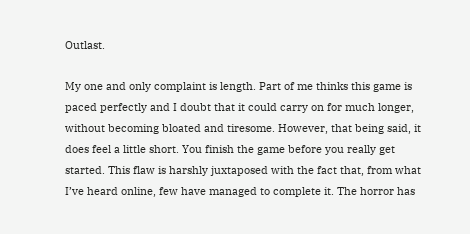Outlast.

My one and only complaint is length. Part of me thinks this game is paced perfectly and I doubt that it could carry on for much longer, without becoming bloated and tiresome. However, that being said, it does feel a little short. You finish the game before you really get started. This flaw is harshly juxtaposed with the fact that, from what I’ve heard online, few have managed to complete it. The horror has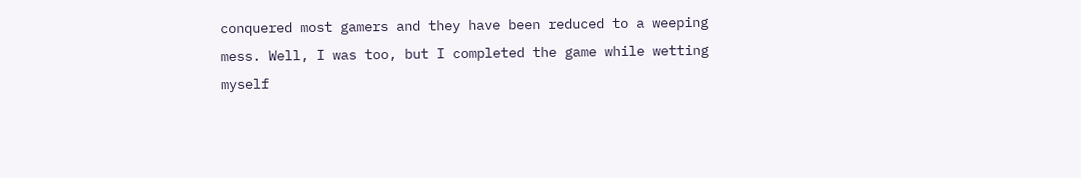conquered most gamers and they have been reduced to a weeping mess. Well, I was too, but I completed the game while wetting myself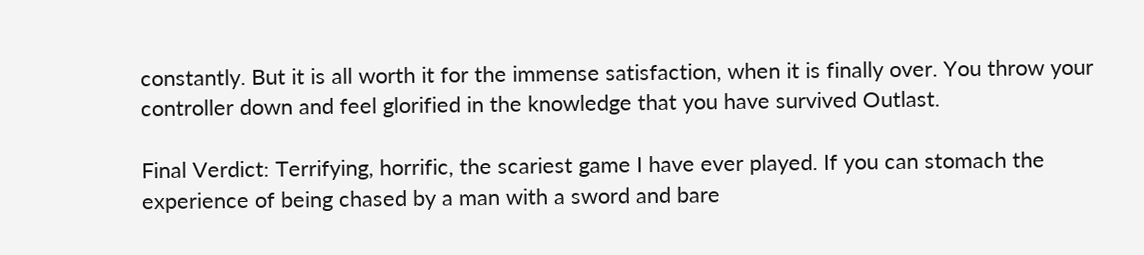constantly. But it is all worth it for the immense satisfaction, when it is finally over. You throw your controller down and feel glorified in the knowledge that you have survived Outlast.

Final Verdict: Terrifying, horrific, the scariest game I have ever played. If you can stomach the experience of being chased by a man with a sword and bare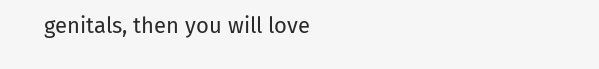genitals, then you will love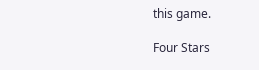this game.

Four Stars